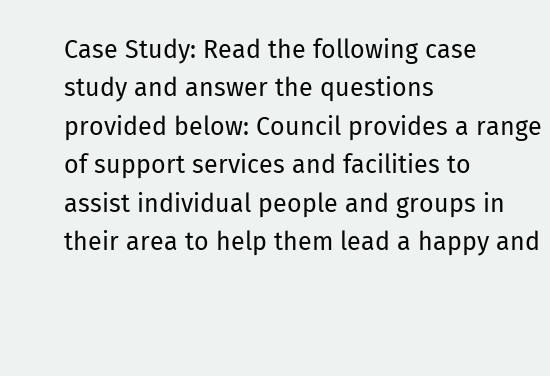Case Study: Read the following case study and answer the questions provided below: Council provides a range of support services and facilities to assist individual people and groups in their area to help them lead a happy and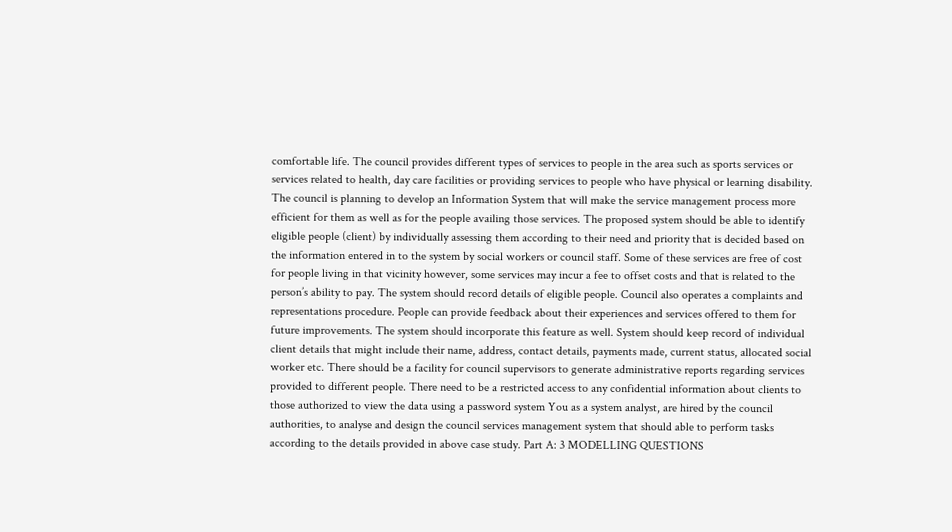comfortable life. The council provides different types of services to people in the area such as sports services or services related to health, day care facilities or providing services to people who have physical or learning disability. The council is planning to develop an Information System that will make the service management process more efficient for them as well as for the people availing those services. The proposed system should be able to identify eligible people (client) by individually assessing them according to their need and priority that is decided based on the information entered in to the system by social workers or council staff. Some of these services are free of cost for people living in that vicinity however, some services may incur a fee to offset costs and that is related to the person’s ability to pay. The system should record details of eligible people. Council also operates a complaints and representations procedure. People can provide feedback about their experiences and services offered to them for future improvements. The system should incorporate this feature as well. System should keep record of individual client details that might include their name, address, contact details, payments made, current status, allocated social worker etc. There should be a facility for council supervisors to generate administrative reports regarding services provided to different people. There need to be a restricted access to any confidential information about clients to those authorized to view the data using a password system You as a system analyst, are hired by the council authorities, to analyse and design the council services management system that should able to perform tasks according to the details provided in above case study. Part A: 3 MODELLING QUESTIONS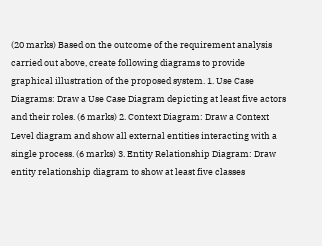(20 marks) Based on the outcome of the requirement analysis carried out above, create following diagrams to provide graphical illustration of the proposed system. 1. Use Case Diagrams: Draw a Use Case Diagram depicting at least five actors and their roles. (6 marks) 2. Context Diagram: Draw a Context Level diagram and show all external entities interacting with a single process. (6 marks) 3. Entity Relationship Diagram: Draw entity relationship diagram to show at least five classes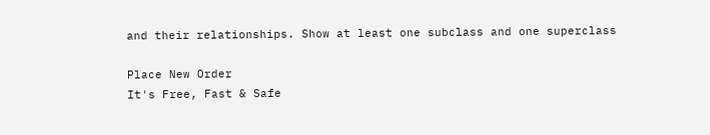and their relationships. Show at least one subclass and one superclass

Place New Order
It's Free, Fast & Safe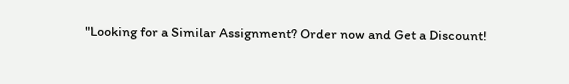"Looking for a Similar Assignment? Order now and Get a Discount!